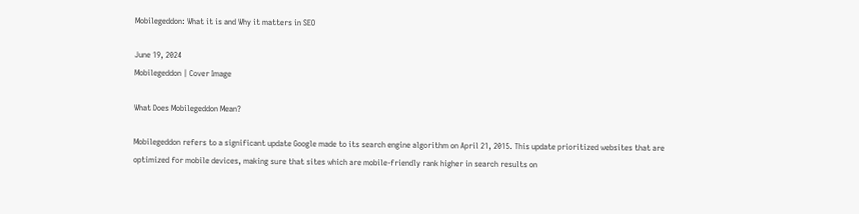Mobilegeddon: What it is and Why it matters in SEO

June 19, 2024
Mobilegeddon | Cover Image

What Does Mobilegeddon Mean?

Mobilegeddon refers to a significant update Google made to its search engine algorithm on April 21, 2015. This update prioritized websites that are optimized for mobile devices, making sure that sites which are mobile-friendly rank higher in search results on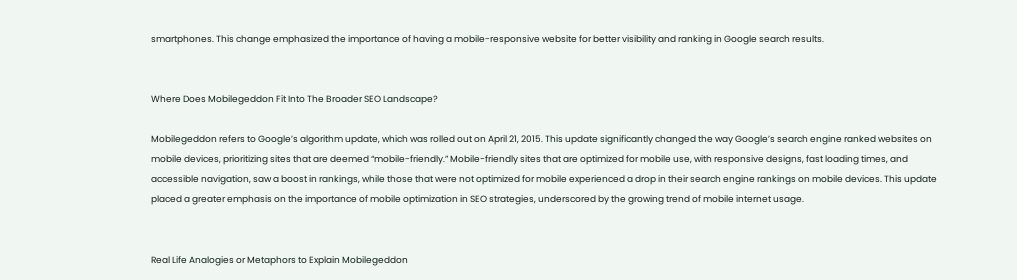smartphones. This change emphasized the importance of having a mobile-responsive website for better visibility and ranking in Google search results.


Where Does Mobilegeddon Fit Into The Broader SEO Landscape?

Mobilegeddon refers to Google’s algorithm update, which was rolled out on April 21, 2015. This update significantly changed the way Google’s search engine ranked websites on mobile devices, prioritizing sites that are deemed “mobile-friendly.” Mobile-friendly sites that are optimized for mobile use, with responsive designs, fast loading times, and accessible navigation, saw a boost in rankings, while those that were not optimized for mobile experienced a drop in their search engine rankings on mobile devices. This update placed a greater emphasis on the importance of mobile optimization in SEO strategies, underscored by the growing trend of mobile internet usage.


Real Life Analogies or Metaphors to Explain Mobilegeddon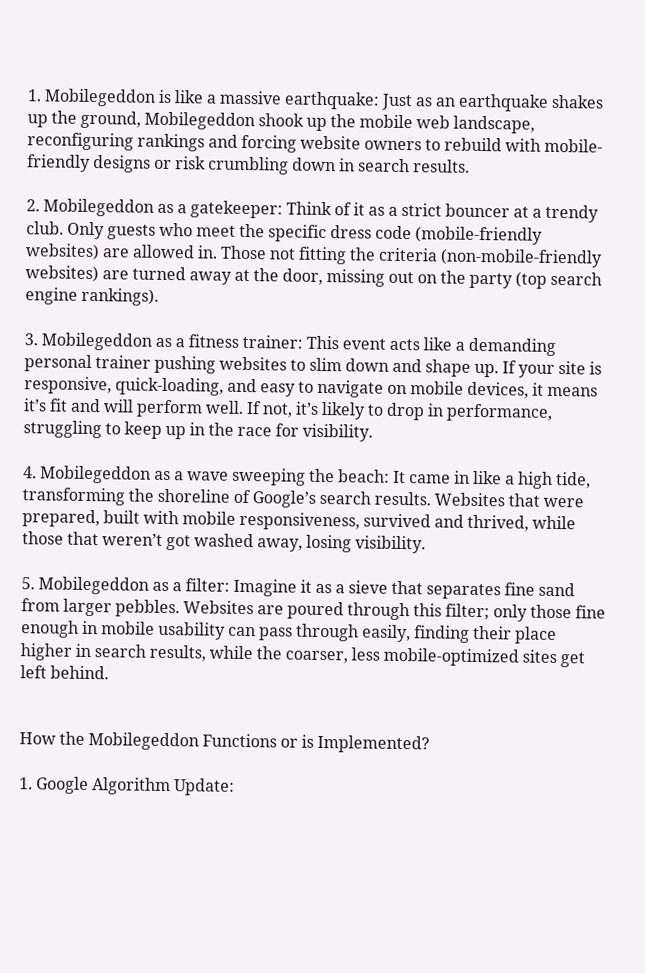1. Mobilegeddon is like a massive earthquake: Just as an earthquake shakes up the ground, Mobilegeddon shook up the mobile web landscape, reconfiguring rankings and forcing website owners to rebuild with mobile-friendly designs or risk crumbling down in search results.

2. Mobilegeddon as a gatekeeper: Think of it as a strict bouncer at a trendy club. Only guests who meet the specific dress code (mobile-friendly websites) are allowed in. Those not fitting the criteria (non-mobile-friendly websites) are turned away at the door, missing out on the party (top search engine rankings).

3. Mobilegeddon as a fitness trainer: This event acts like a demanding personal trainer pushing websites to slim down and shape up. If your site is responsive, quick-loading, and easy to navigate on mobile devices, it means it’s fit and will perform well. If not, it’s likely to drop in performance, struggling to keep up in the race for visibility.

4. Mobilegeddon as a wave sweeping the beach: It came in like a high tide, transforming the shoreline of Google’s search results. Websites that were prepared, built with mobile responsiveness, survived and thrived, while those that weren’t got washed away, losing visibility.

5. Mobilegeddon as a filter: Imagine it as a sieve that separates fine sand from larger pebbles. Websites are poured through this filter; only those fine enough in mobile usability can pass through easily, finding their place higher in search results, while the coarser, less mobile-optimized sites get left behind.


How the Mobilegeddon Functions or is Implemented?

1. Google Algorithm Update: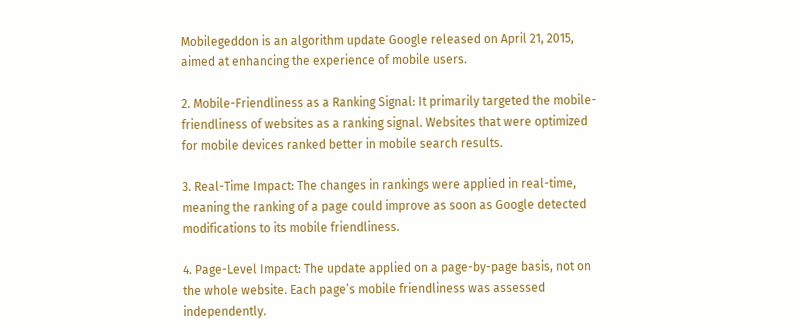Mobilegeddon is an algorithm update Google released on April 21, 2015, aimed at enhancing the experience of mobile users.

2. Mobile-Friendliness as a Ranking Signal: It primarily targeted the mobile-friendliness of websites as a ranking signal. Websites that were optimized for mobile devices ranked better in mobile search results.

3. Real-Time Impact: The changes in rankings were applied in real-time, meaning the ranking of a page could improve as soon as Google detected modifications to its mobile friendliness.

4. Page-Level Impact: The update applied on a page-by-page basis, not on the whole website. Each page’s mobile friendliness was assessed independently.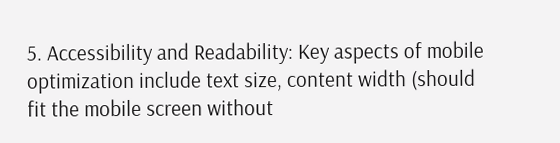5. Accessibility and Readability: Key aspects of mobile optimization include text size, content width (should fit the mobile screen without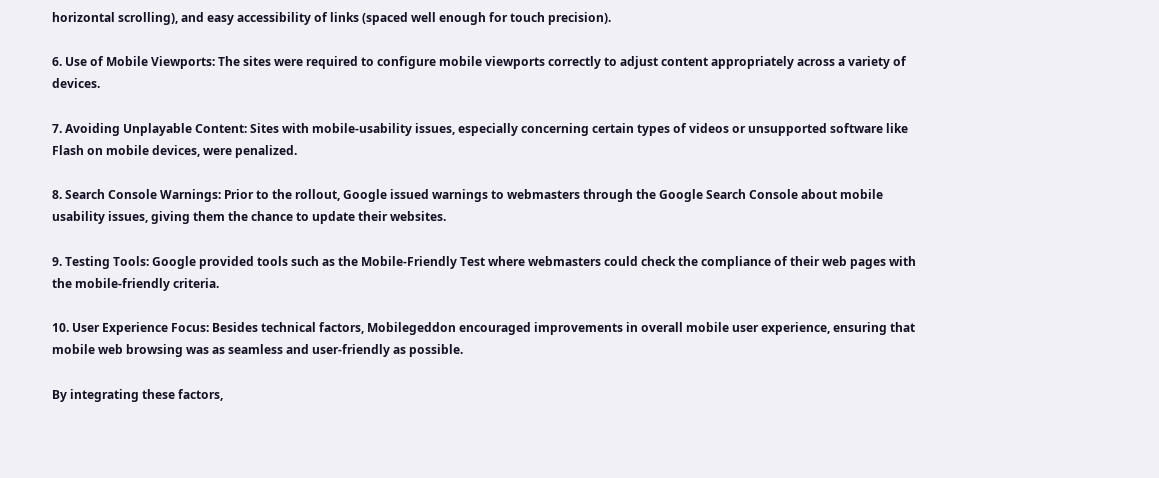horizontal scrolling), and easy accessibility of links (spaced well enough for touch precision).

6. Use of Mobile Viewports: The sites were required to configure mobile viewports correctly to adjust content appropriately across a variety of devices.

7. Avoiding Unplayable Content: Sites with mobile-usability issues, especially concerning certain types of videos or unsupported software like Flash on mobile devices, were penalized.

8. Search Console Warnings: Prior to the rollout, Google issued warnings to webmasters through the Google Search Console about mobile usability issues, giving them the chance to update their websites.

9. Testing Tools: Google provided tools such as the Mobile-Friendly Test where webmasters could check the compliance of their web pages with the mobile-friendly criteria.

10. User Experience Focus: Besides technical factors, Mobilegeddon encouraged improvements in overall mobile user experience, ensuring that mobile web browsing was as seamless and user-friendly as possible.

By integrating these factors,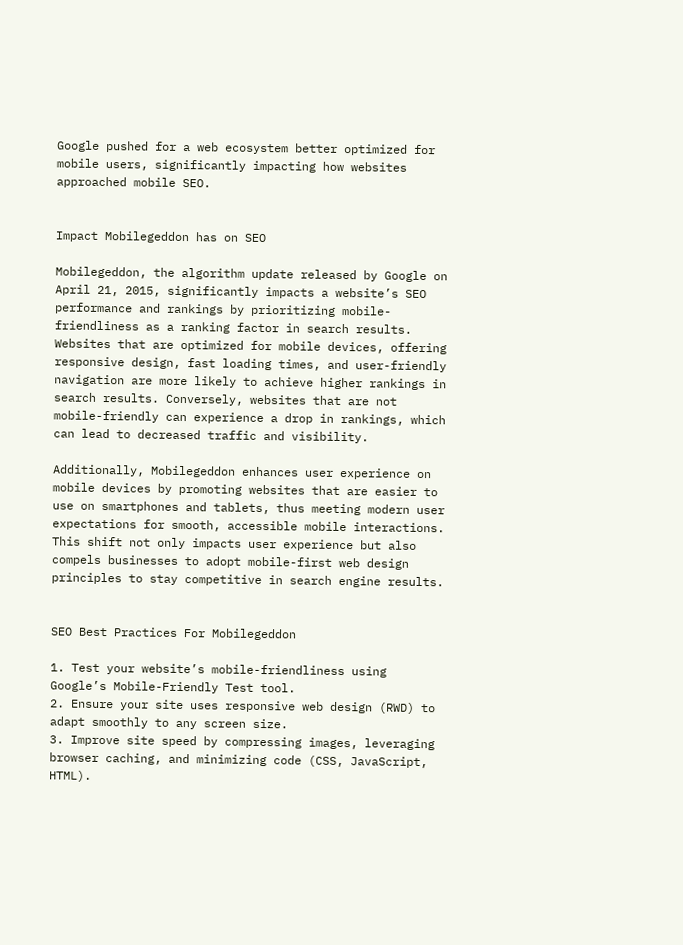Google pushed for a web ecosystem better optimized for mobile users, significantly impacting how websites approached mobile SEO.


Impact Mobilegeddon has on SEO

Mobilegeddon, the algorithm update released by Google on April 21, 2015, significantly impacts a website’s SEO performance and rankings by prioritizing mobile-friendliness as a ranking factor in search results. Websites that are optimized for mobile devices, offering responsive design, fast loading times, and user-friendly navigation are more likely to achieve higher rankings in search results. Conversely, websites that are not mobile-friendly can experience a drop in rankings, which can lead to decreased traffic and visibility.

Additionally, Mobilegeddon enhances user experience on mobile devices by promoting websites that are easier to use on smartphones and tablets, thus meeting modern user expectations for smooth, accessible mobile interactions. This shift not only impacts user experience but also compels businesses to adopt mobile-first web design principles to stay competitive in search engine results.


SEO Best Practices For Mobilegeddon

1. Test your website’s mobile-friendliness using Google’s Mobile-Friendly Test tool.
2. Ensure your site uses responsive web design (RWD) to adapt smoothly to any screen size.
3. Improve site speed by compressing images, leveraging browser caching, and minimizing code (CSS, JavaScript, HTML).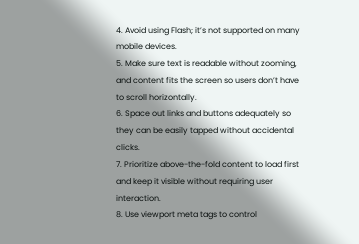4. Avoid using Flash; it’s not supported on many mobile devices.
5. Make sure text is readable without zooming, and content fits the screen so users don’t have to scroll horizontally.
6. Space out links and buttons adequately so they can be easily tapped without accidental clicks.
7. Prioritize above-the-fold content to load first and keep it visible without requiring user interaction.
8. Use viewport meta tags to control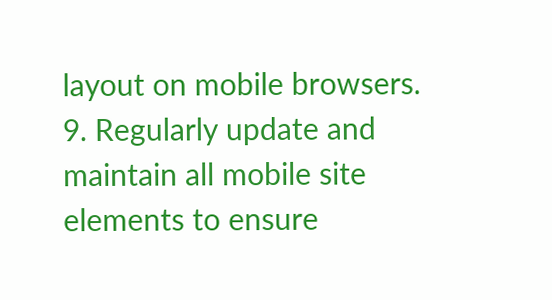layout on mobile browsers.
9. Regularly update and maintain all mobile site elements to ensure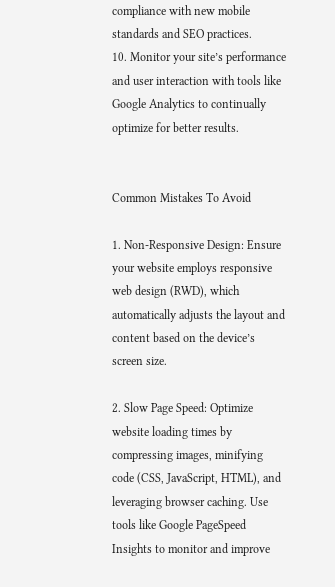compliance with new mobile standards and SEO practices.
10. Monitor your site’s performance and user interaction with tools like Google Analytics to continually optimize for better results.


Common Mistakes To Avoid

1. Non-Responsive Design: Ensure your website employs responsive web design (RWD), which automatically adjusts the layout and content based on the device’s screen size.

2. Slow Page Speed: Optimize website loading times by compressing images, minifying code (CSS, JavaScript, HTML), and leveraging browser caching. Use tools like Google PageSpeed Insights to monitor and improve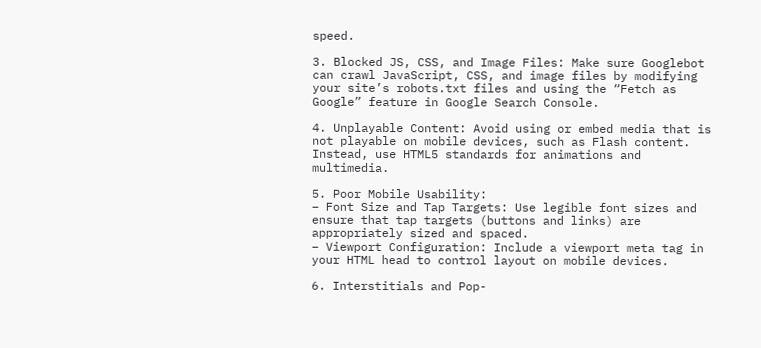speed.

3. Blocked JS, CSS, and Image Files: Make sure Googlebot can crawl JavaScript, CSS, and image files by modifying your site’s robots.txt files and using the “Fetch as Google” feature in Google Search Console.

4. Unplayable Content: Avoid using or embed media that is not playable on mobile devices, such as Flash content. Instead, use HTML5 standards for animations and multimedia.

5. Poor Mobile Usability:
– Font Size and Tap Targets: Use legible font sizes and ensure that tap targets (buttons and links) are appropriately sized and spaced.
– Viewport Configuration: Include a viewport meta tag in your HTML head to control layout on mobile devices.

6. Interstitials and Pop-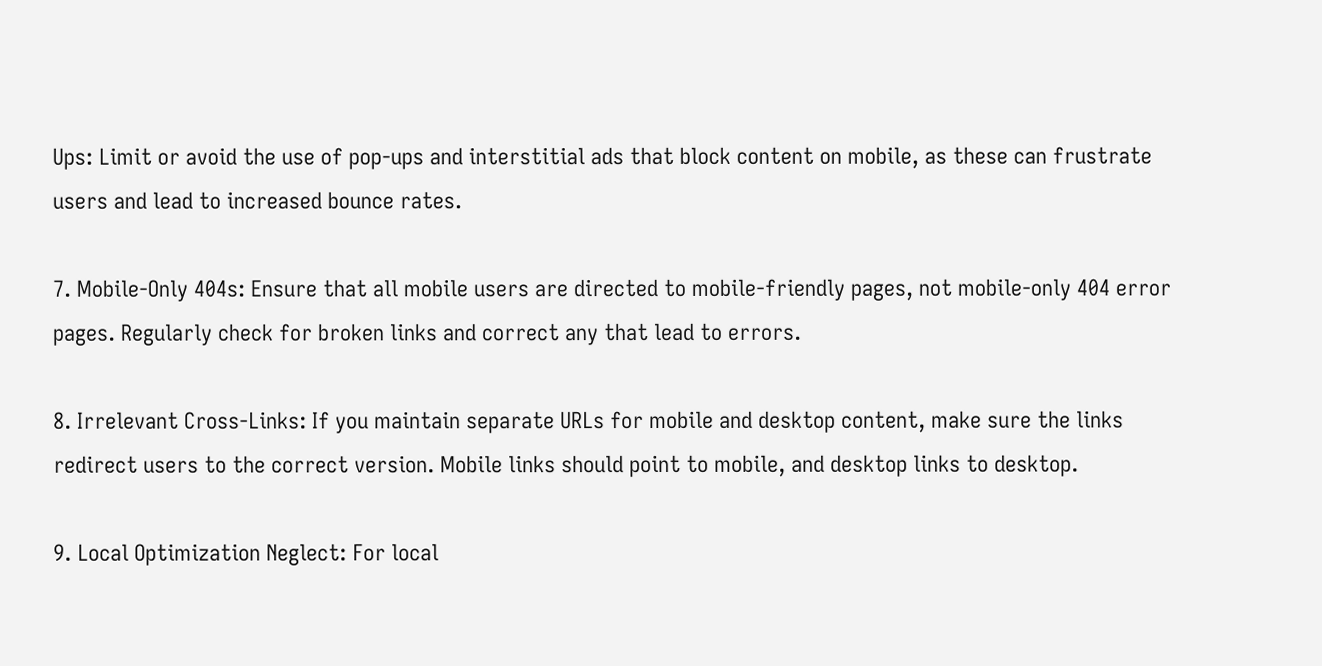Ups: Limit or avoid the use of pop-ups and interstitial ads that block content on mobile, as these can frustrate users and lead to increased bounce rates.

7. Mobile-Only 404s: Ensure that all mobile users are directed to mobile-friendly pages, not mobile-only 404 error pages. Regularly check for broken links and correct any that lead to errors.

8. Irrelevant Cross-Links: If you maintain separate URLs for mobile and desktop content, make sure the links redirect users to the correct version. Mobile links should point to mobile, and desktop links to desktop.

9. Local Optimization Neglect: For local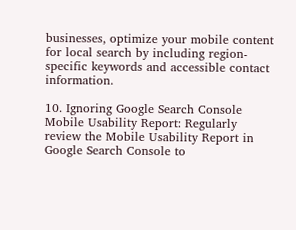businesses, optimize your mobile content for local search by including region-specific keywords and accessible contact information.

10. Ignoring Google Search Console Mobile Usability Report: Regularly review the Mobile Usability Report in Google Search Console to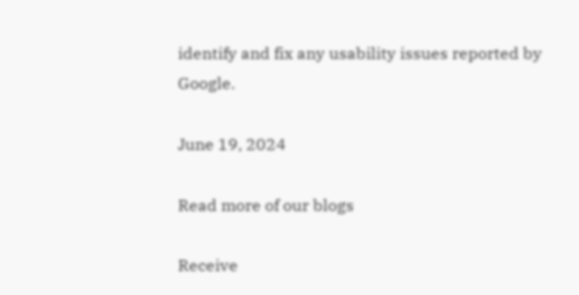identify and fix any usability issues reported by Google.

June 19, 2024

Read more of our blogs

Receive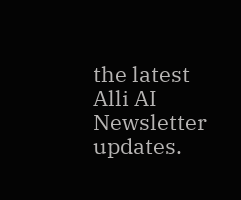the latest Alli AI Newsletter updates.